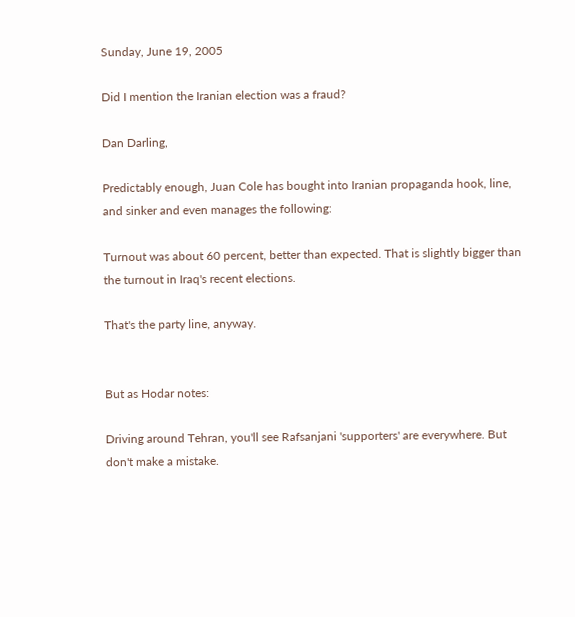Sunday, June 19, 2005

Did I mention the Iranian election was a fraud?

Dan Darling,

Predictably enough, Juan Cole has bought into Iranian propaganda hook, line, and sinker and even manages the following:

Turnout was about 60 percent, better than expected. That is slightly bigger than the turnout in Iraq's recent elections.

That's the party line, anyway.


But as Hodar notes:

Driving around Tehran, you'll see Rafsanjani 'supporters' are everywhere. But don't make a mistake.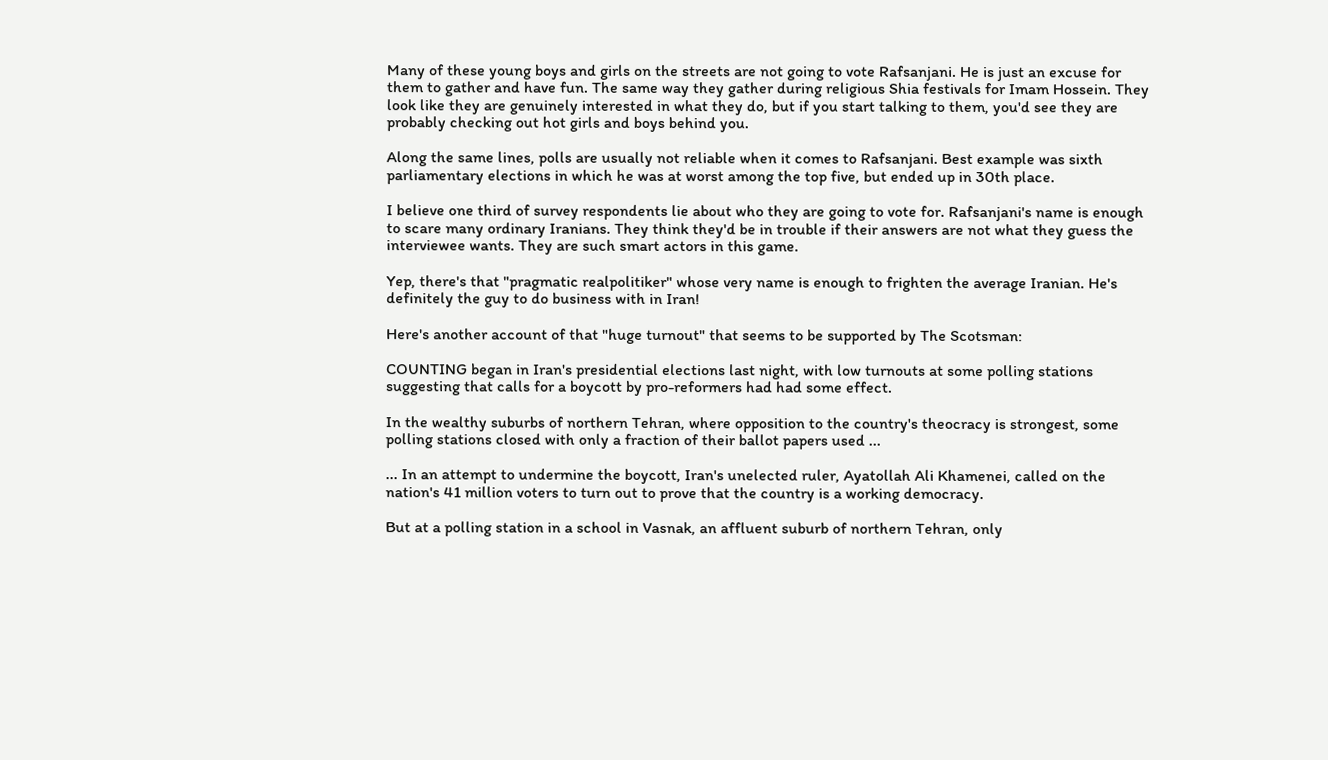Many of these young boys and girls on the streets are not going to vote Rafsanjani. He is just an excuse for them to gather and have fun. The same way they gather during religious Shia festivals for Imam Hossein. They look like they are genuinely interested in what they do, but if you start talking to them, you'd see they are probably checking out hot girls and boys behind you.

Along the same lines, polls are usually not reliable when it comes to Rafsanjani. Best example was sixth parliamentary elections in which he was at worst among the top five, but ended up in 30th place.

I believe one third of survey respondents lie about who they are going to vote for. Rafsanjani's name is enough to scare many ordinary Iranians. They think they'd be in trouble if their answers are not what they guess the interviewee wants. They are such smart actors in this game.

Yep, there's that "pragmatic realpolitiker" whose very name is enough to frighten the average Iranian. He's definitely the guy to do business with in Iran!

Here's another account of that "huge turnout" that seems to be supported by The Scotsman:

COUNTING began in Iran's presidential elections last night, with low turnouts at some polling stations suggesting that calls for a boycott by pro-reformers had had some effect.

In the wealthy suburbs of northern Tehran, where opposition to the country's theocracy is strongest, some polling stations closed with only a fraction of their ballot papers used ...

... In an attempt to undermine the boycott, Iran's unelected ruler, Ayatollah Ali Khamenei, called on the nation's 41 million voters to turn out to prove that the country is a working democracy.

But at a polling station in a school in Vasnak, an affluent suburb of northern Tehran, only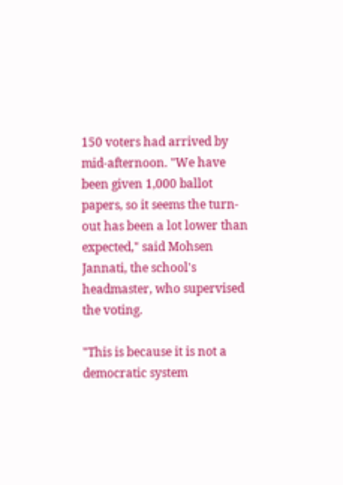150 voters had arrived by mid-afternoon. "We have been given 1,000 ballot papers, so it seems the turn-out has been a lot lower than expected," said Mohsen Jannati, the school's headmaster, who supervised the voting.

"This is because it is not a democratic system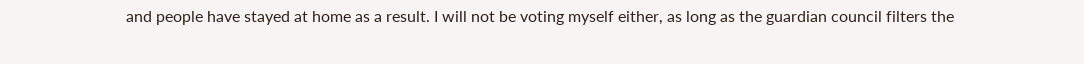and people have stayed at home as a result. I will not be voting myself either, as long as the guardian council filters the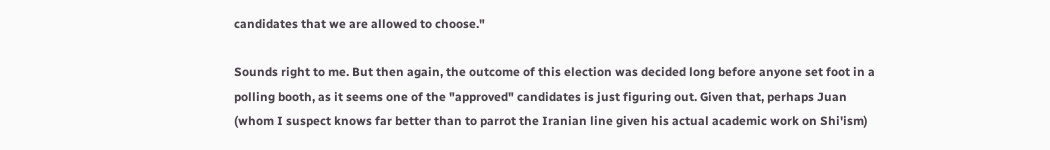candidates that we are allowed to choose."

Sounds right to me. But then again, the outcome of this election was decided long before anyone set foot in a polling booth, as it seems one of the "approved" candidates is just figuring out. Given that, perhaps Juan (whom I suspect knows far better than to parrot the Iranian line given his actual academic work on Shi'ism)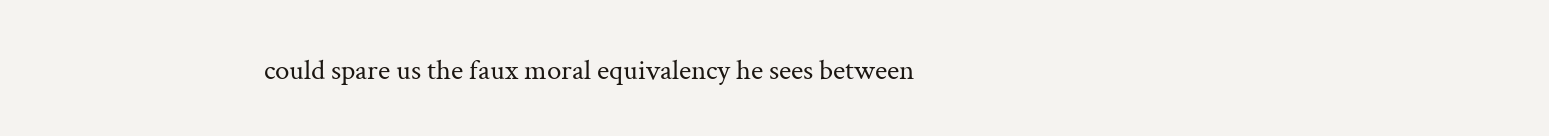could spare us the faux moral equivalency he sees between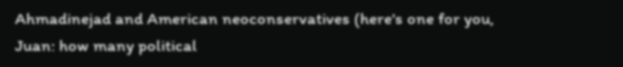Ahmadinejad and American neoconservatives (here's one for you, Juan: how many political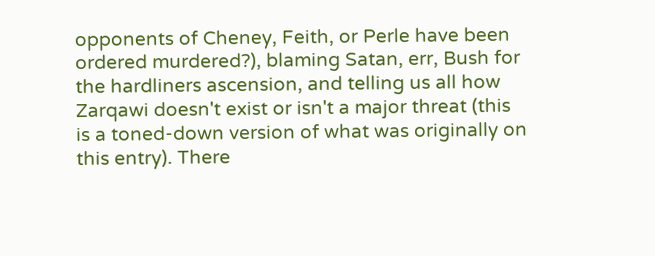opponents of Cheney, Feith, or Perle have been ordered murdered?), blaming Satan, err, Bush for the hardliners ascension, and telling us all how Zarqawi doesn't exist or isn't a major threat (this is a toned-down version of what was originally on this entry). There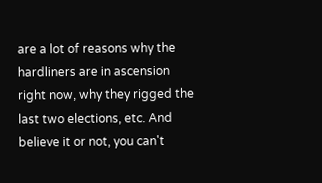are a lot of reasons why the hardliners are in ascension right now, why they rigged the last two elections, etc. And believe it or not, you can't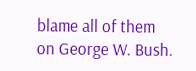blame all of them on George W. Bush.